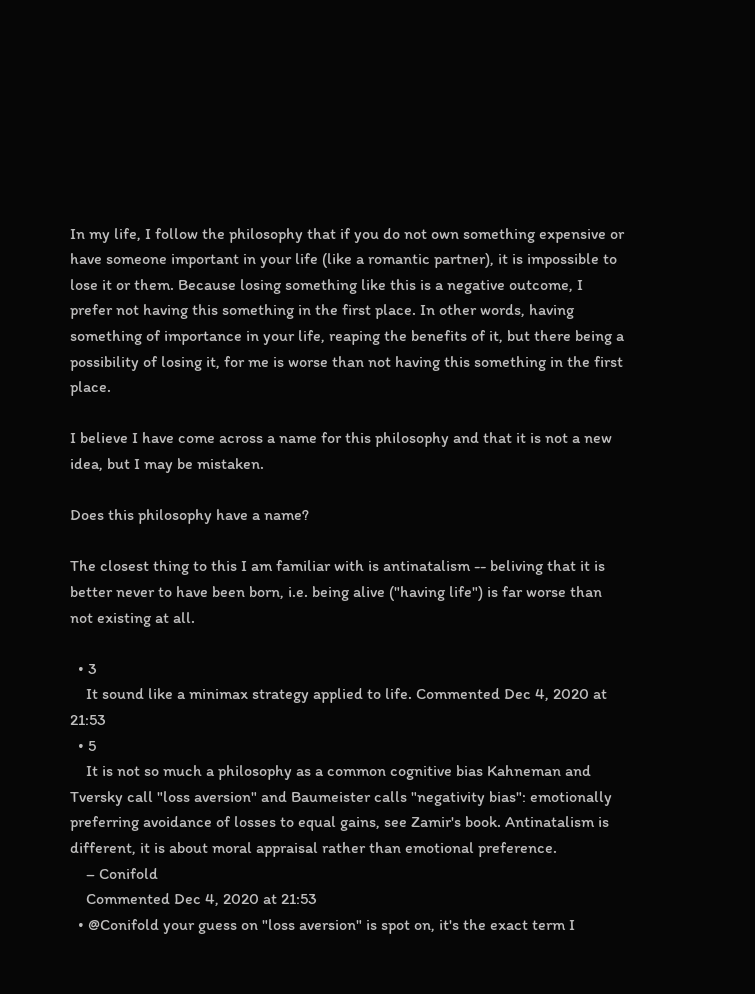In my life, I follow the philosophy that if you do not own something expensive or have someone important in your life (like a romantic partner), it is impossible to lose it or them. Because losing something like this is a negative outcome, I prefer not having this something in the first place. In other words, having something of importance in your life, reaping the benefits of it, but there being a possibility of losing it, for me is worse than not having this something in the first place.

I believe I have come across a name for this philosophy and that it is not a new idea, but I may be mistaken.

Does this philosophy have a name?

The closest thing to this I am familiar with is antinatalism -- beliving that it is better never to have been born, i.e. being alive ("having life") is far worse than not existing at all.

  • 3
    It sound like a minimax strategy applied to life. Commented Dec 4, 2020 at 21:53
  • 5
    It is not so much a philosophy as a common cognitive bias Kahneman and Tversky call "loss aversion" and Baumeister calls "negativity bias": emotionally preferring avoidance of losses to equal gains, see Zamir's book. Antinatalism is different, it is about moral appraisal rather than emotional preference.
    – Conifold
    Commented Dec 4, 2020 at 21:53
  • @Conifold your guess on "loss aversion" is spot on, it's the exact term I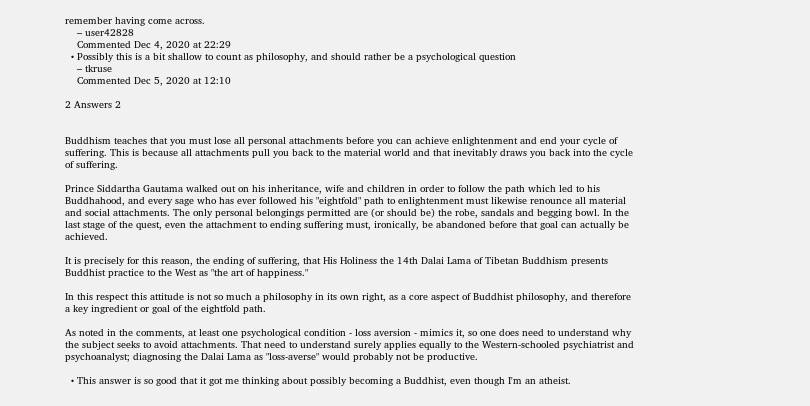remember having come across.
    – user42828
    Commented Dec 4, 2020 at 22:29
  • Possibly this is a bit shallow to count as philosophy, and should rather be a psychological question
    – tkruse
    Commented Dec 5, 2020 at 12:10

2 Answers 2


Buddhism teaches that you must lose all personal attachments before you can achieve enlightenment and end your cycle of suffering. This is because all attachments pull you back to the material world and that inevitably draws you back into the cycle of suffering.

Prince Siddartha Gautama walked out on his inheritance, wife and children in order to follow the path which led to his Buddhahood, and every sage who has ever followed his "eightfold" path to enlightenment must likewise renounce all material and social attachments. The only personal belongings permitted are (or should be) the robe, sandals and begging bowl. In the last stage of the quest, even the attachment to ending suffering must, ironically, be abandoned before that goal can actually be achieved.

It is precisely for this reason, the ending of suffering, that His Holiness the 14th Dalai Lama of Tibetan Buddhism presents Buddhist practice to the West as "the art of happiness."

In this respect this attitude is not so much a philosophy in its own right, as a core aspect of Buddhist philosophy, and therefore a key ingredient or goal of the eightfold path.

As noted in the comments, at least one psychological condition - loss aversion - mimics it, so one does need to understand why the subject seeks to avoid attachments. That need to understand surely applies equally to the Western-schooled psychiatrist and psychoanalyst; diagnosing the Dalai Lama as "loss-averse" would probably not be productive.

  • This answer is so good that it got me thinking about possibly becoming a Buddhist, even though I'm an atheist.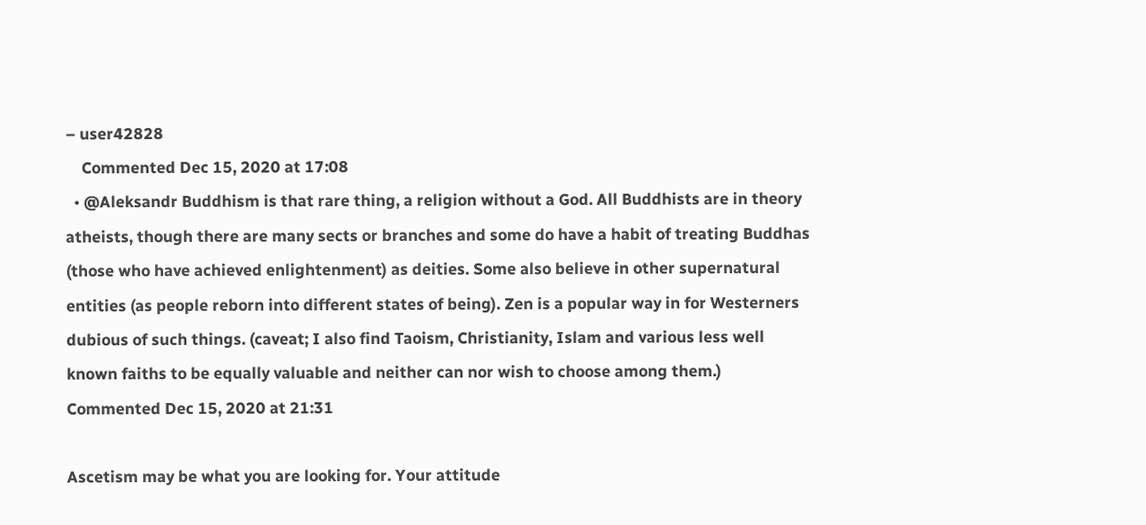– user42828
    Commented Dec 15, 2020 at 17:08
  • @Aleksandr Buddhism is that rare thing, a religion without a God. All Buddhists are in theory atheists, though there are many sects or branches and some do have a habit of treating Buddhas (those who have achieved enlightenment) as deities. Some also believe in other supernatural entities (as people reborn into different states of being). Zen is a popular way in for Westerners dubious of such things. (caveat; I also find Taoism, Christianity, Islam and various less well known faiths to be equally valuable and neither can nor wish to choose among them.) Commented Dec 15, 2020 at 21:31

Ascetism may be what you are looking for. Your attitude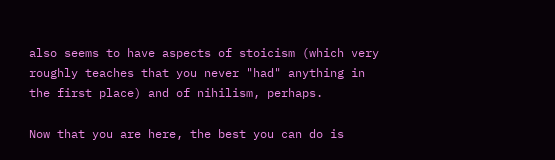also seems to have aspects of stoicism (which very roughly teaches that you never "had" anything in the first place) and of nihilism, perhaps.

Now that you are here, the best you can do is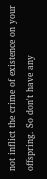not inflict the crime of existence on your offspring. So don't have any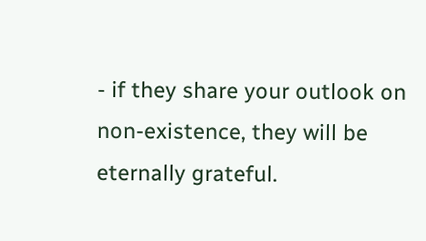- if they share your outlook on non-existence, they will be eternally grateful.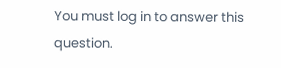You must log in to answer this question.